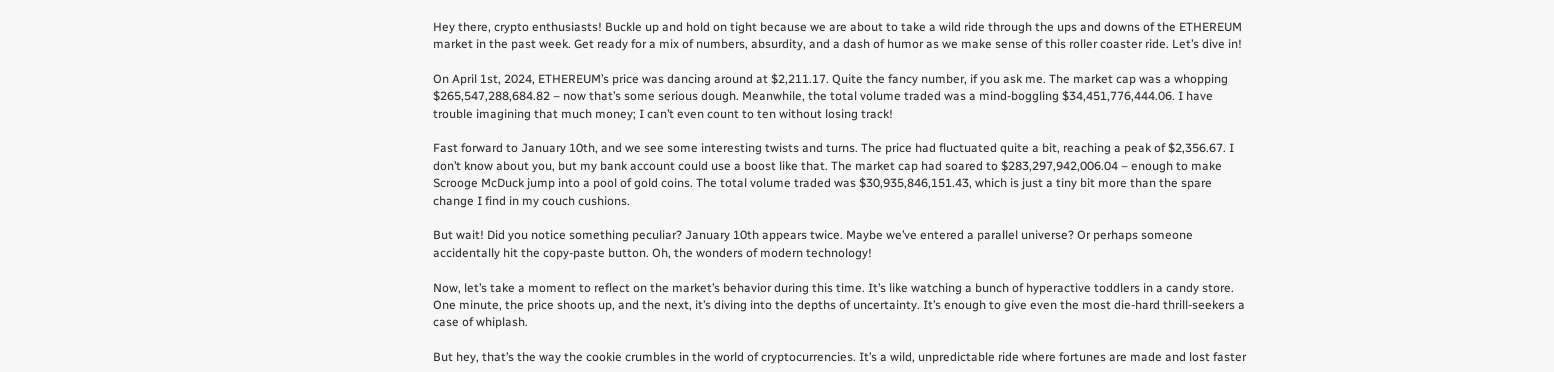Hey there, crypto enthusiasts! Buckle up and hold on tight because we are about to take a wild ride through the ups and downs of the ETHEREUM market in the past week. Get ready for a mix of numbers, absurdity, and a dash of humor as we make sense of this roller coaster ride. Let’s dive in!

On April 1st, 2024, ETHEREUM’s price was dancing around at $2,211.17. Quite the fancy number, if you ask me. The market cap was a whopping $265,547,288,684.82 – now that’s some serious dough. Meanwhile, the total volume traded was a mind-boggling $34,451,776,444.06. I have trouble imagining that much money; I can’t even count to ten without losing track!

Fast forward to January 10th, and we see some interesting twists and turns. The price had fluctuated quite a bit, reaching a peak of $2,356.67. I don’t know about you, but my bank account could use a boost like that. The market cap had soared to $283,297,942,006.04 – enough to make Scrooge McDuck jump into a pool of gold coins. The total volume traded was $30,935,846,151.43, which is just a tiny bit more than the spare change I find in my couch cushions.

But wait! Did you notice something peculiar? January 10th appears twice. Maybe we’ve entered a parallel universe? Or perhaps someone accidentally hit the copy-paste button. Oh, the wonders of modern technology!

Now, let’s take a moment to reflect on the market’s behavior during this time. It’s like watching a bunch of hyperactive toddlers in a candy store. One minute, the price shoots up, and the next, it’s diving into the depths of uncertainty. It’s enough to give even the most die-hard thrill-seekers a case of whiplash.

But hey, that’s the way the cookie crumbles in the world of cryptocurrencies. It’s a wild, unpredictable ride where fortunes are made and lost faster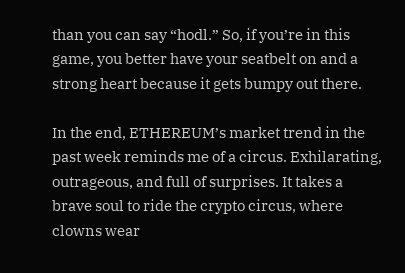than you can say “hodl.” So, if you’re in this game, you better have your seatbelt on and a strong heart because it gets bumpy out there.

In the end, ETHEREUM’s market trend in the past week reminds me of a circus. Exhilarating, outrageous, and full of surprises. It takes a brave soul to ride the crypto circus, where clowns wear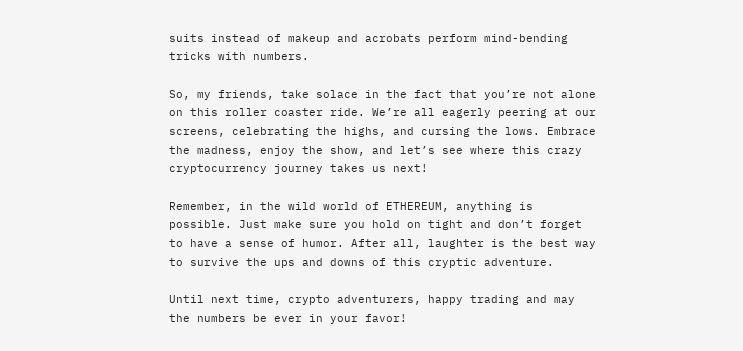suits instead of makeup and acrobats perform mind-bending tricks with numbers.

So, my friends, take solace in the fact that you’re not alone on this roller coaster ride. We’re all eagerly peering at our screens, celebrating the highs, and cursing the lows. Embrace the madness, enjoy the show, and let’s see where this crazy cryptocurrency journey takes us next!

Remember, in the wild world of ETHEREUM, anything is possible. Just make sure you hold on tight and don’t forget to have a sense of humor. After all, laughter is the best way to survive the ups and downs of this cryptic adventure.

Until next time, crypto adventurers, happy trading and may the numbers be ever in your favor!